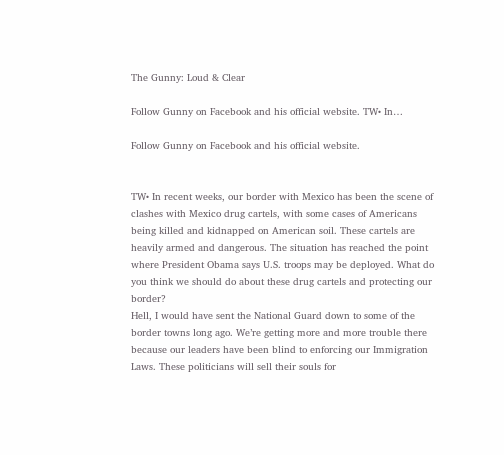The Gunny: Loud & Clear

Follow Gunny on Facebook and his official website. TW• In…

Follow Gunny on Facebook and his official website.


TW• In recent weeks, our border with Mexico has been the scene of clashes with Mexico drug cartels, with some cases of Americans being killed and kidnapped on American soil. These cartels are heavily armed and dangerous. The situation has reached the point where President Obama says U.S. troops may be deployed. What do you think we should do about these drug cartels and protecting our border?
Hell, I would have sent the National Guard down to some of the border towns long ago. We’re getting more and more trouble there because our leaders have been blind to enforcing our Immigration Laws. These politicians will sell their souls for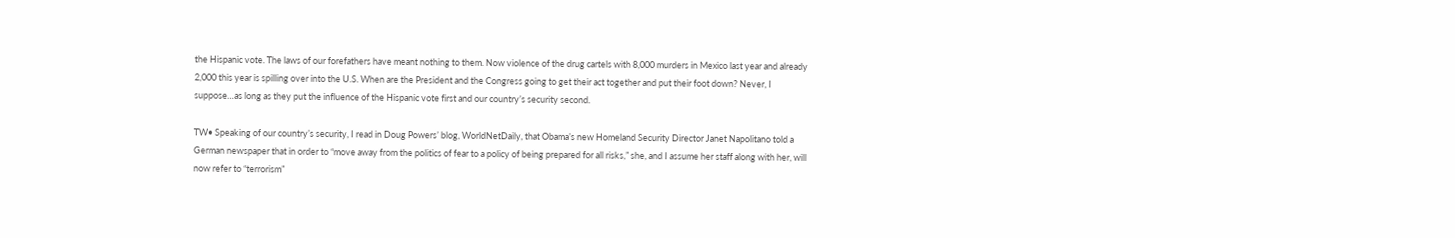the Hispanic vote. The laws of our forefathers have meant nothing to them. Now violence of the drug cartels with 8,000 murders in Mexico last year and already 2,000 this year is spilling over into the U.S. When are the President and the Congress going to get their act together and put their foot down? Never, I suppose…as long as they put the influence of the Hispanic vote first and our country’s security second.

TW• Speaking of our country’s security, I read in Doug Powers’ blog, WorldNetDaily, that Obama’s new Homeland Security Director Janet Napolitano told a German newspaper that in order to “move away from the politics of fear to a policy of being prepared for all risks,” she, and I assume her staff along with her, will now refer to “terrorism”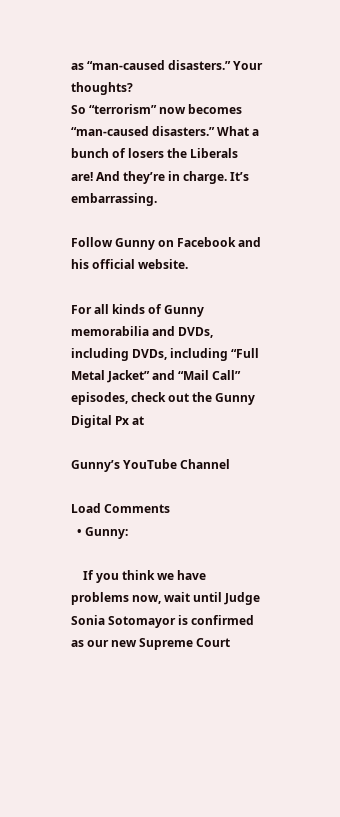as “man-caused disasters.” Your thoughts?
So “terrorism” now becomes “man-caused disasters.” What a bunch of losers the Liberals are! And they’re in charge. It’s embarrassing.

Follow Gunny on Facebook and his official website.

For all kinds of Gunny memorabilia and DVDs, including DVDs, including “Full Metal Jacket” and “Mail Call” episodes, check out the Gunny Digital Px at

Gunny’s YouTube Channel

Load Comments
  • Gunny:

    If you think we have problems now, wait until Judge Sonia Sotomayor is confirmed as our new Supreme Court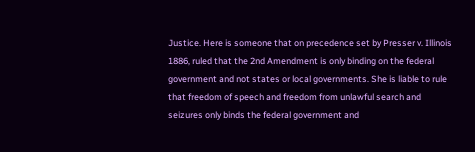Justice. Here is someone that on precedence set by Presser v. Illinois 1886, ruled that the 2nd Amendment is only binding on the federal government and not states or local governments. She is liable to rule that freedom of speech and freedom from unlawful search and seizures only binds the federal government and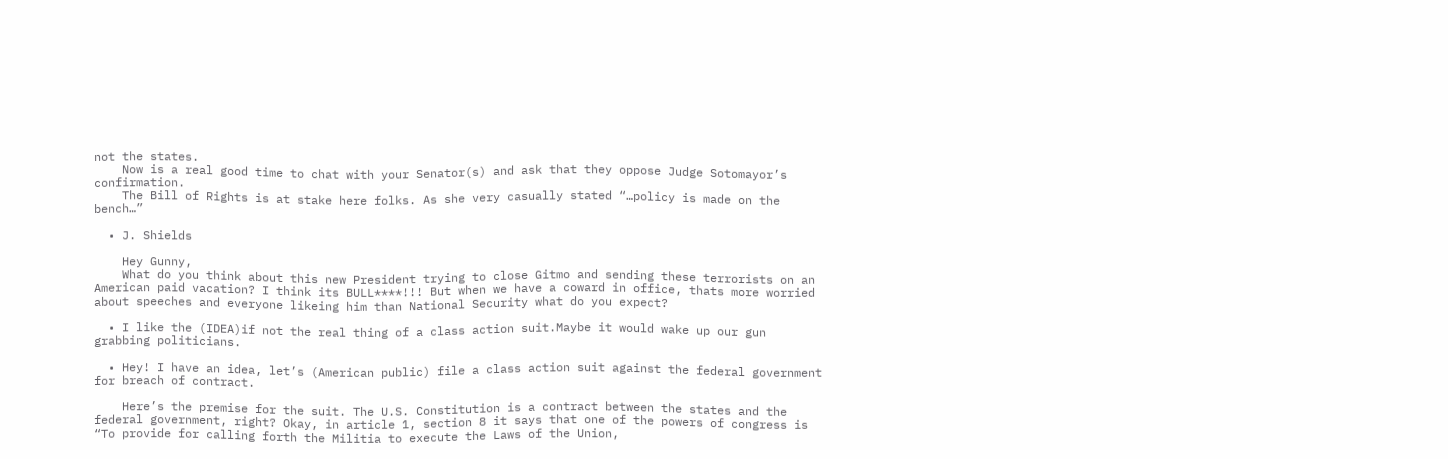not the states.
    Now is a real good time to chat with your Senator(s) and ask that they oppose Judge Sotomayor’s confirmation.
    The Bill of Rights is at stake here folks. As she very casually stated “…policy is made on the bench…”

  • J. Shields

    Hey Gunny,
    What do you think about this new President trying to close Gitmo and sending these terrorists on an American paid vacation? I think its BULL****!!! But when we have a coward in office, thats more worried about speeches and everyone likeing him than National Security what do you expect?

  • I like the (IDEA)if not the real thing of a class action suit.Maybe it would wake up our gun grabbing politicians.

  • Hey! I have an idea, let’s (American public) file a class action suit against the federal government for breach of contract.

    Here’s the premise for the suit. The U.S. Constitution is a contract between the states and the federal government, right? Okay, in article 1, section 8 it says that one of the powers of congress is “To provide for calling forth the Militia to execute the Laws of the Union,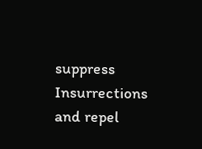suppress Insurrections and repel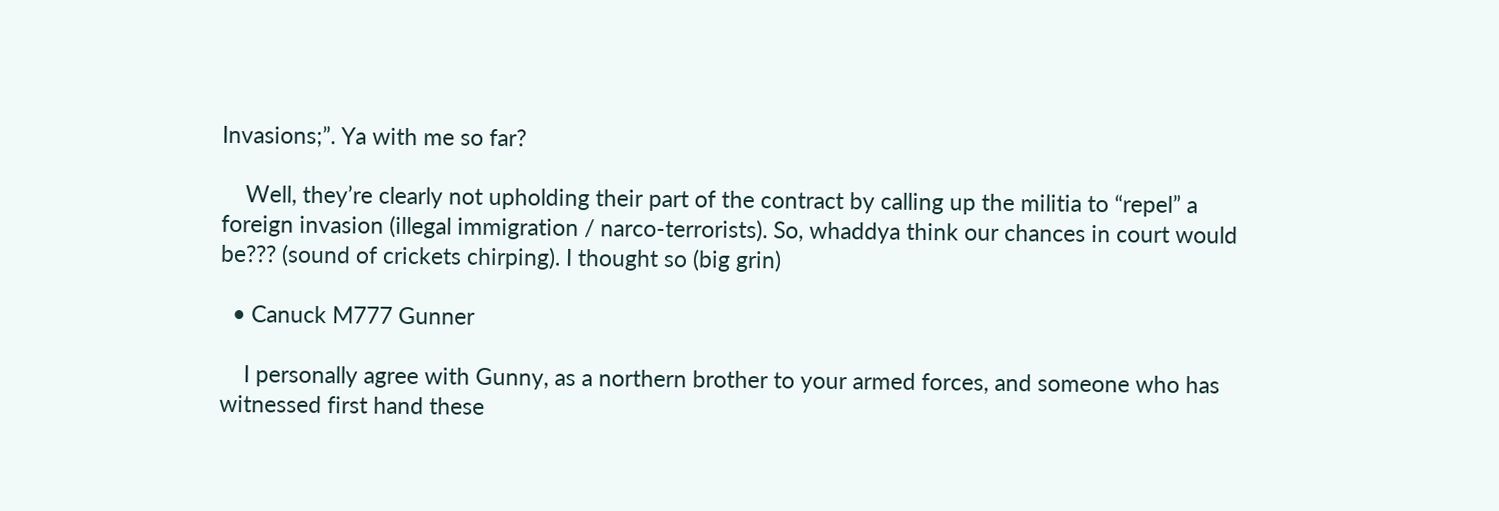Invasions;”. Ya with me so far?

    Well, they’re clearly not upholding their part of the contract by calling up the militia to “repel” a foreign invasion (illegal immigration / narco-terrorists). So, whaddya think our chances in court would be??? (sound of crickets chirping). I thought so (big grin)

  • Canuck M777 Gunner

    I personally agree with Gunny, as a northern brother to your armed forces, and someone who has witnessed first hand these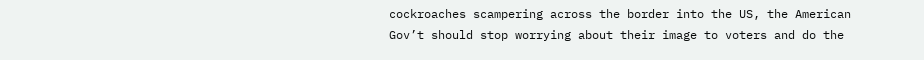cockroaches scampering across the border into the US, the American Gov’t should stop worrying about their image to voters and do the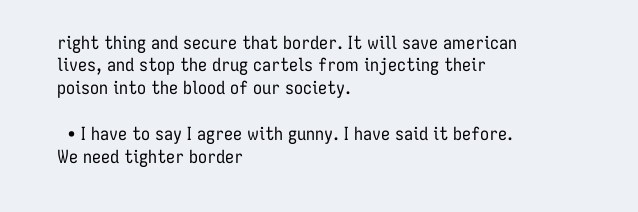right thing and secure that border. It will save american lives, and stop the drug cartels from injecting their poison into the blood of our society.

  • I have to say I agree with gunny. I have said it before. We need tighter border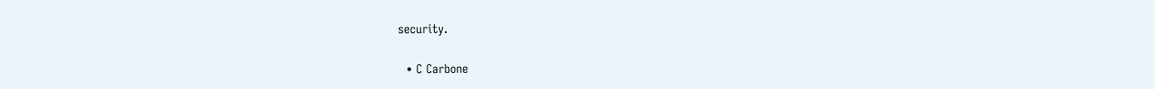security.

  • C Carbone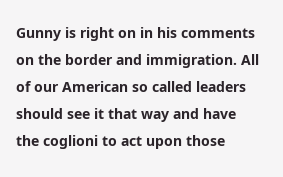Gunny is right on in his comments on the border and immigration. All of our American so called leaders should see it that way and have the coglioni to act upon those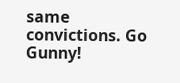same convictions. Go Gunny!